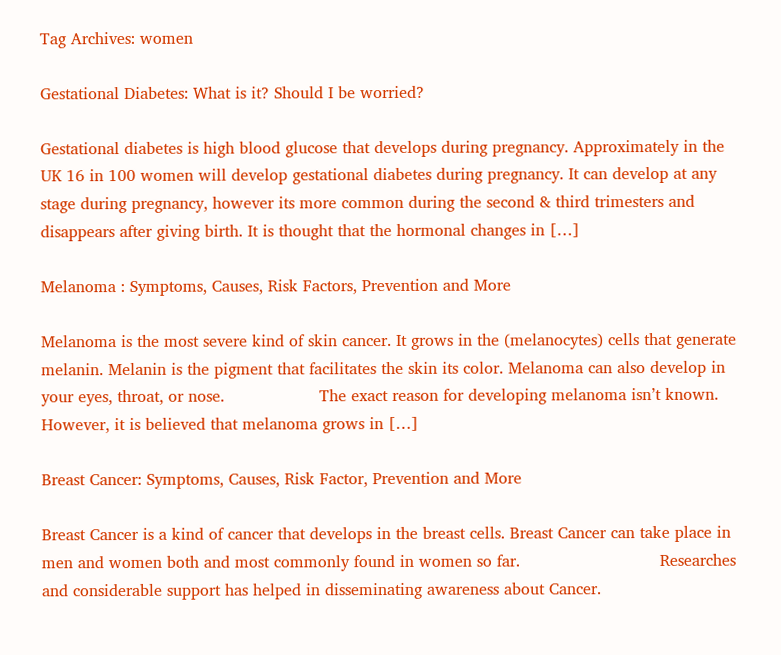Tag Archives: women

Gestational Diabetes: What is it? Should I be worried?

Gestational diabetes is high blood glucose that develops during pregnancy. Approximately in the UK 16 in 100 women will develop gestational diabetes during pregnancy. It can develop at any stage during pregnancy, however its more common during the second & third trimesters and disappears after giving birth. It is thought that the hormonal changes in […]

Melanoma : Symptoms, Causes, Risk Factors, Prevention and More

Melanoma is the most severe kind of skin cancer. It grows in the (melanocytes) cells that generate melanin. Melanin is the pigment that facilitates the skin its color. Melanoma can also develop in your eyes, throat, or nose.                   The exact reason for developing melanoma isn’t known. However, it is believed that melanoma grows in […]

Breast Cancer: Symptoms, Causes, Risk Factor, Prevention and More

Breast Cancer is a kind of cancer that develops in the breast cells. Breast Cancer can take place in men and women both and most commonly found in women so far.                            Researches and considerable support has helped in disseminating awareness about Cancer.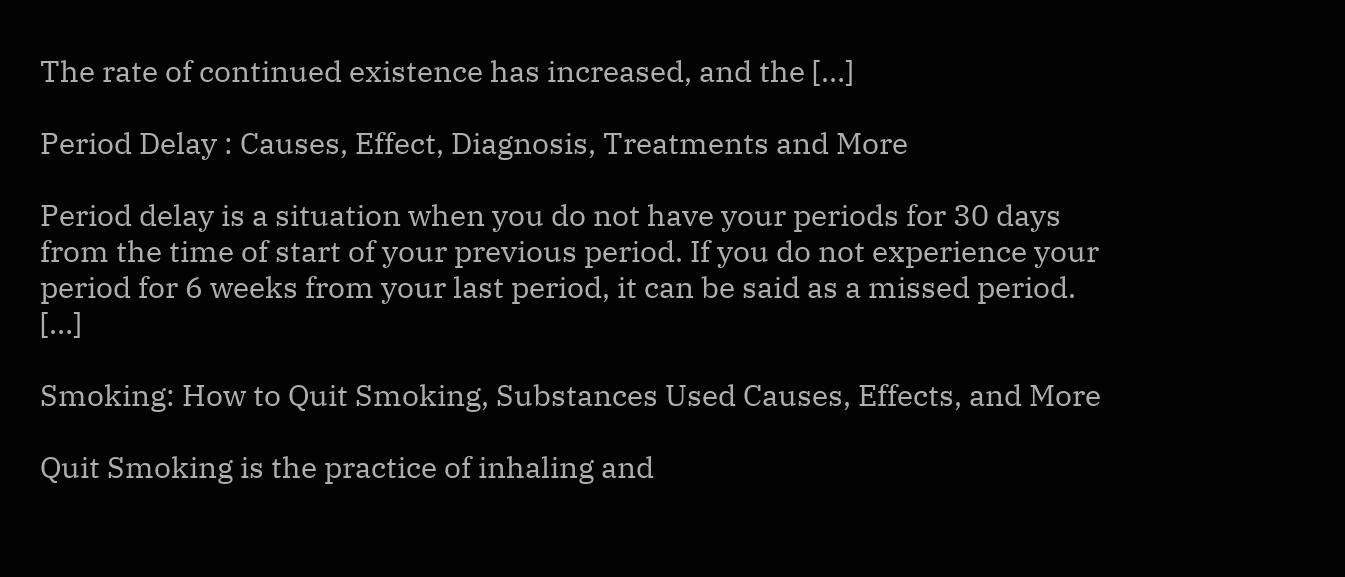The rate of continued existence has increased, and the […]

Period Delay : Causes, Effect, Diagnosis, Treatments and More

Period delay is a situation when you do not have your periods for 30 days from the time of start of your previous period. If you do not experience your period for 6 weeks from your last period, it can be said as a missed period.                   […]

Smoking: How to Quit Smoking, Substances Used Causes, Effects, and More

Quit Smoking is the practice of inhaling and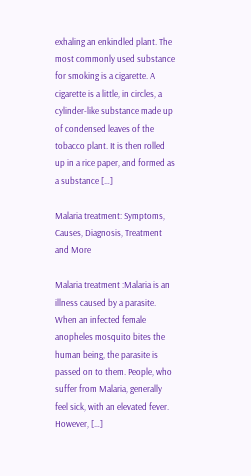exhaling an enkindled plant. The most commonly used substance for smoking is a cigarette. A cigarette is a little, in circles, a cylinder-like substance made up of condensed leaves of the tobacco plant. It is then rolled up in a rice paper, and formed as a substance […]

Malaria treatment: Symptoms, Causes, Diagnosis, Treatment and More

Malaria treatment :Malaria is an illness caused by a parasite. When an infected female anopheles mosquito bites the human being, the parasite is passed on to them. People, who suffer from Malaria, generally feel sick, with an elevated fever.                               However, […]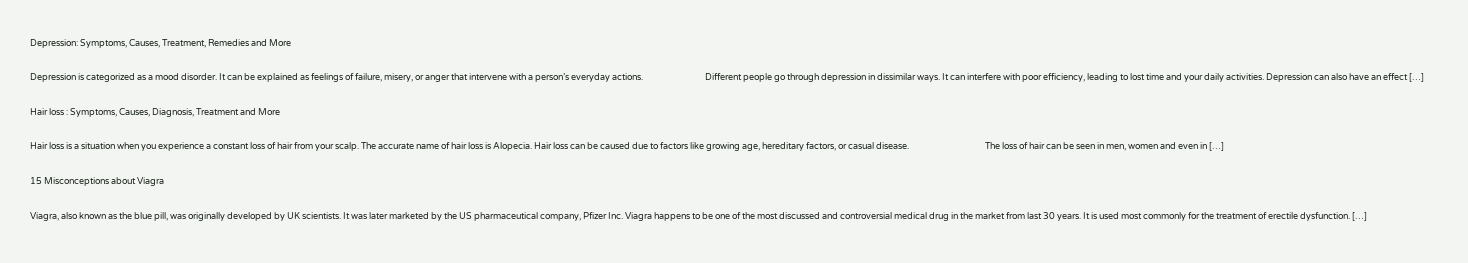Depression: Symptoms, Causes, Treatment, Remedies and More

Depression is categorized as a mood disorder. It can be explained as feelings of failure, misery, or anger that intervene with a person’s everyday actions.                               Different people go through depression in dissimilar ways. It can interfere with poor efficiency, leading to lost time and your daily activities. Depression can also have an effect […]

Hair loss : Symptoms, Causes, Diagnosis, Treatment and More

Hair loss is a situation when you experience a constant loss of hair from your scalp. The accurate name of hair loss is Alopecia. Hair loss can be caused due to factors like growing age, hereditary factors, or casual disease.                                      The loss of hair can be seen in men, women and even in […]

15 Misconceptions about Viagra

Viagra, also known as the blue pill, was originally developed by UK scientists. It was later marketed by the US pharmaceutical company, Pfizer Inc. Viagra happens to be one of the most discussed and controversial medical drug in the market from last 30 years. It is used most commonly for the treatment of erectile dysfunction. […]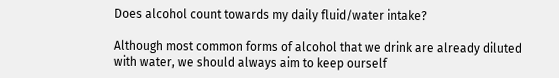Does alcohol count towards my daily fluid/water intake?

Although most common forms of alcohol that we drink are already diluted with water, we should always aim to keep ourself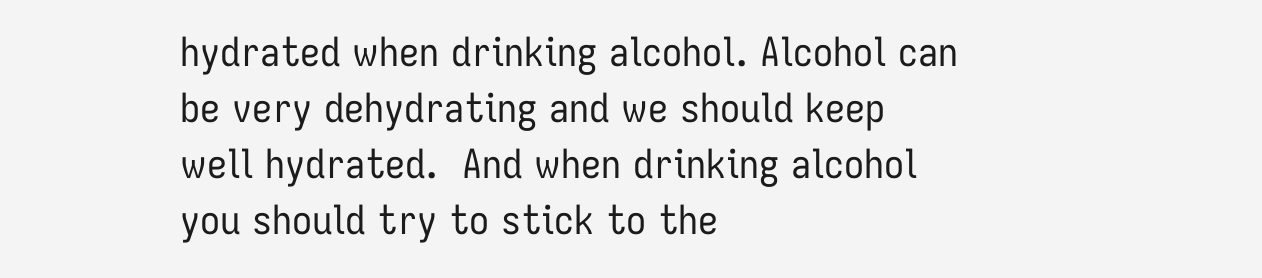hydrated when drinking alcohol. Alcohol can be very dehydrating and we should keep well hydrated.  And when drinking alcohol you should try to stick to the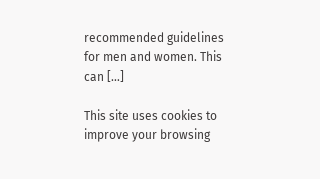recommended guidelines for men and women. This can […]

This site uses cookies to improve your browsing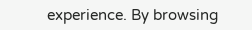experience. By browsing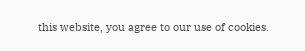this website, you agree to our use of cookies.